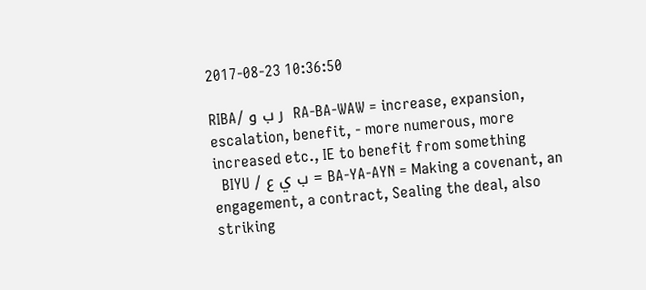2017-08-23 10:36:50

RIBA/ ر ب و  RA-BA-WAW = increase, expansion, escalation, benefit, - more numerous, more increased etc., IE to benefit from something
  BIYU / ب ي ع = BA-YA-AYN = Making a covenant, an engagement, a contract, Sealing the deal, also striking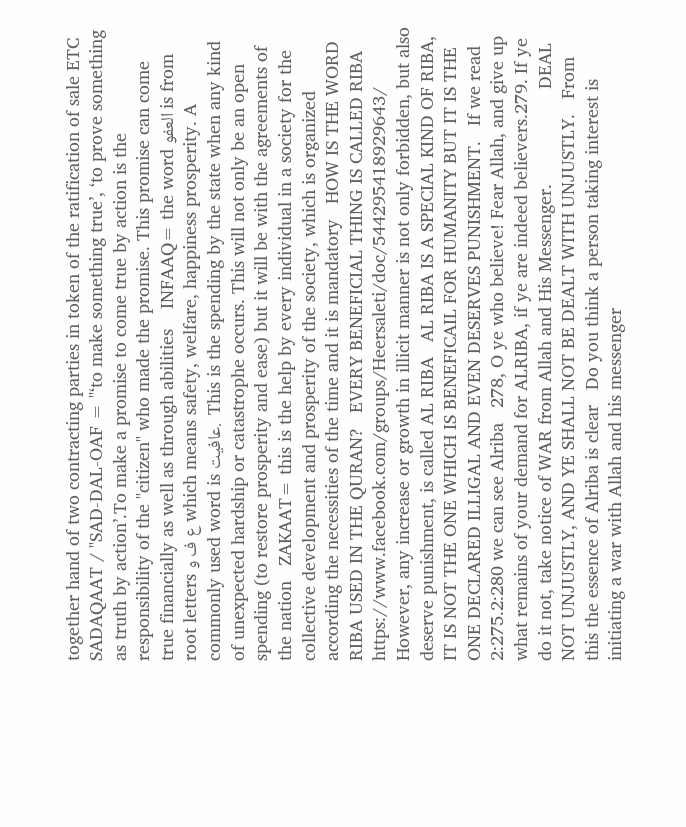together hand of two contracting parties in token of the ratification of sale ETC    SADAQAAT / "SAD-DAL-OAF = "‘to make something true’, ‘to prove something as truth by action’.To make a promise to come true by action is the responsibility of the "citizen" who made the promise. This promise can come true financially as well as through abilities    INFAAQ= the word العفو is from root letters ع ف و which means safety, welfare, happiness prosperity. A commonly used word is عافیت.  This is the spending by the state when any kind of unexpected hardship or catastrophe occurs. This will not only be an open spending (to restore prosperity and ease) but it will be with the agreements of the nation   ZAKAAT= this is the help by every individual in a society for the collective development and prosperity of the society, which is organized according the necessities of the time and it is mandatory   HOW IS THE WORD RIBA USED IN THE QURAN?   EVERY BENEFICIAL THING IS CALLED RIBA https://www.facebook.com/groups/Heersaleti/doc/544295418929643/   However, any increase or growth in illicit manner is not only forbidden, but also deserve punishment, is called AL RIBA   AL RIBA IS A SPECIAL KIND OF RIBA, IT IS NOT THE ONE WHICH IS BENEFICAIL FOR HUMANITY BUT IT IS THE ONE DECLARED ILLIGAL AND EVEN DESERVES PUNISHMENT.   If we read 2:275.2:280 we can see Alriba   278, O ye who believe! Fear Allah, and give up what remains of your demand for ALRIBA, if ye are indeed believers.279. If ye do it not, take notice of WAR from Allah and His Messenger.                   DEAL NOT UNJUSTLY, AND YE SHALL NOT BE DEALT WITH UNJUSTLY.   From this the essence of Alriba is clear   Do you think a person taking interest is initiating a war with Allah and his messenger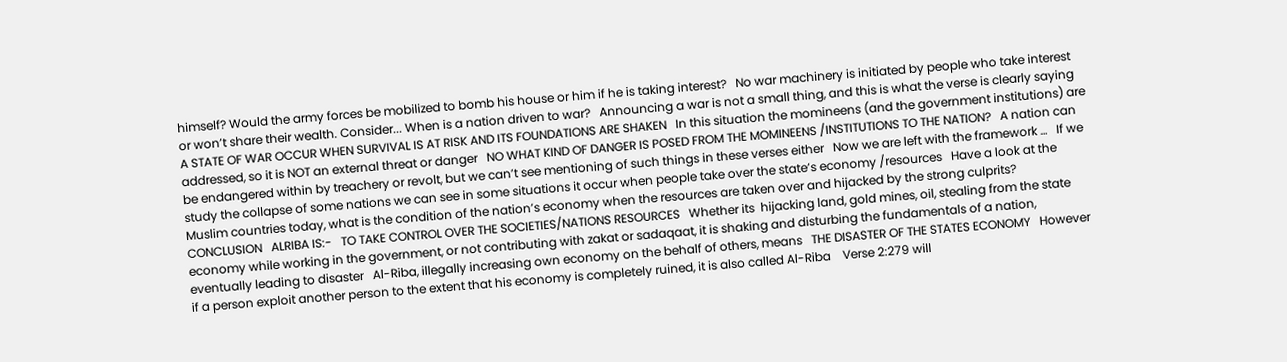himself? Would the army forces be mobilized to bomb his house or him if he is taking interest?   No war machinery is initiated by people who take interest or won’t share their wealth. Consider... When is a nation driven to war?   Announcing a war is not a small thing, and this is what the verse is clearly saying    A STATE OF WAR OCCUR WHEN SURVIVAL IS AT RISK AND ITS FOUNDATIONS ARE SHAKEN   In this situation the momineens (and the government institutions) are addressed, so it is NOT an external threat or danger   NO WHAT KIND OF DANGER IS POSED FROM THE MOMINEENS /INSTITUTIONS TO THE NATION?   A nation can be endangered within by treachery or revolt, but we can’t see mentioning of such things in these verses either   Now we are left with the framework …   If we study the collapse of some nations we can see in some situations it occur when people take over the state’s economy /resources   Have a look at the Muslim countries today, what is the condition of the nation’s economy when the resources are taken over and hijacked by the strong culprits?   CONCLUSION   ALRIBA IS:-   TO TAKE CONTROL OVER THE SOCIETIES/NATIONS RESOURCES   Whether its  hijacking land, gold mines, oil, stealing from the state economy while working in the government, or not contributing with zakat or sadaqaat, it is shaking and disturbing the fundamentals of a nation, eventually leading to disaster   Al-Riba, illegally increasing own economy on the behalf of others, means   THE DISASTER OF THE STATES ECONOMY   However if a person exploit another person to the extent that his economy is completely ruined, it is also called Al-Riba    Verse 2:279 will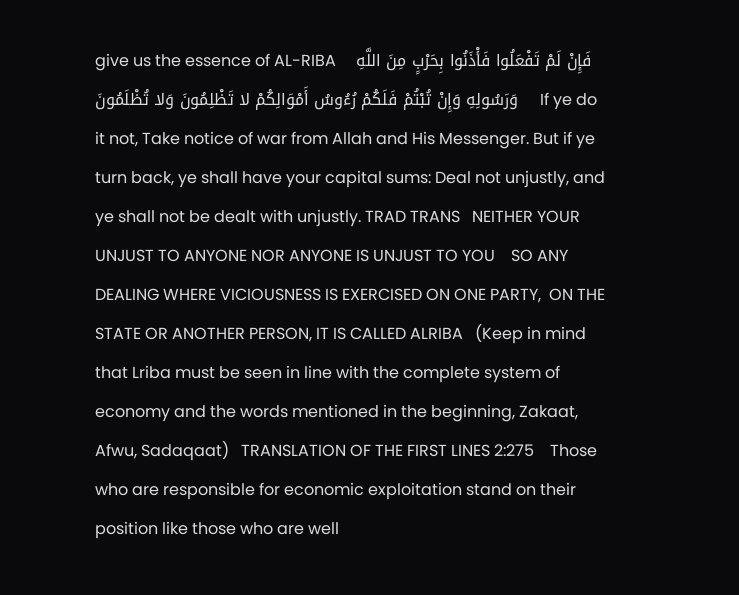give us the essence of AL-RIBA     فَإِنْ لَمْ تَفْعَلُوا فَأْذَنُوا بِحَرْبٍ مِنَ اللَّهِ وَرَسُولِهِ وَإِنْ تُبْتُمْ فَلَكُمْ رُءُوسُ أَمْوَالِكُمْ لا تَظْلِمُونَ وَلا تُظْلَمُونَ    If ye do it not, Take notice of war from Allah and His Messenger. But if ye turn back, ye shall have your capital sums: Deal not unjustly, and ye shall not be dealt with unjustly. TRAD TRANS   NEITHER YOUR UNJUST TO ANYONE NOR ANYONE IS UNJUST TO YOU    SO ANY DEALING WHERE VICIOUSNESS IS EXERCISED ON ONE PARTY,  ON THE STATE OR ANOTHER PERSON, IT IS CALLED ALRIBA   (Keep in mind that Lriba must be seen in line with the complete system of economy and the words mentioned in the beginning, Zakaat, Afwu, Sadaqaat)   TRANSLATION OF THE FIRST LINES 2:275    Those who are responsible for economic exploitation stand on their position like those who are well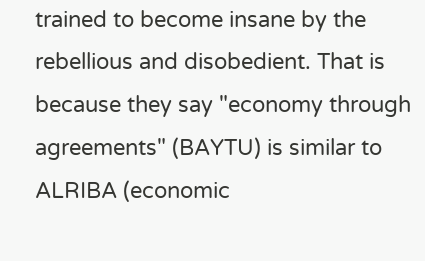trained to become insane by the rebellious and disobedient. That is because they say "economy through agreements" (BAYTU) is similar to ALRIBA (economic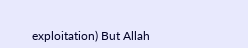exploitation) But Allah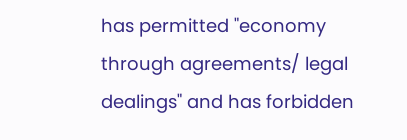has permitted "economy through agreements/ legal dealings" and has forbidden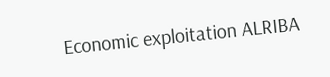Economic exploitation ALRIBA